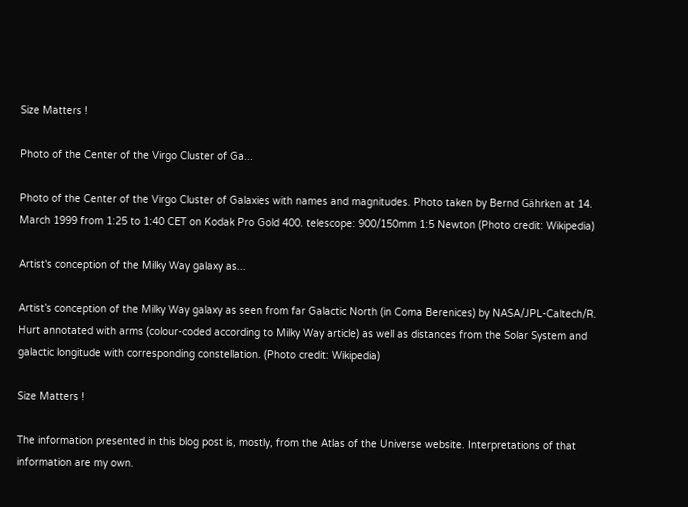Size Matters !

Photo of the Center of the Virgo Cluster of Ga...

Photo of the Center of the Virgo Cluster of Galaxies with names and magnitudes. Photo taken by Bernd Gährken at 14. March 1999 from 1:25 to 1:40 CET on Kodak Pro Gold 400. telescope: 900/150mm 1:5 Newton (Photo credit: Wikipedia)

Artist's conception of the Milky Way galaxy as...

Artist’s conception of the Milky Way galaxy as seen from far Galactic North (in Coma Berenices) by NASA/JPL-Caltech/R. Hurt annotated with arms (colour-coded according to Milky Way article) as well as distances from the Solar System and galactic longitude with corresponding constellation. (Photo credit: Wikipedia)

Size Matters !

The information presented in this blog post is, mostly, from the Atlas of the Universe website. Interpretations of that information are my own.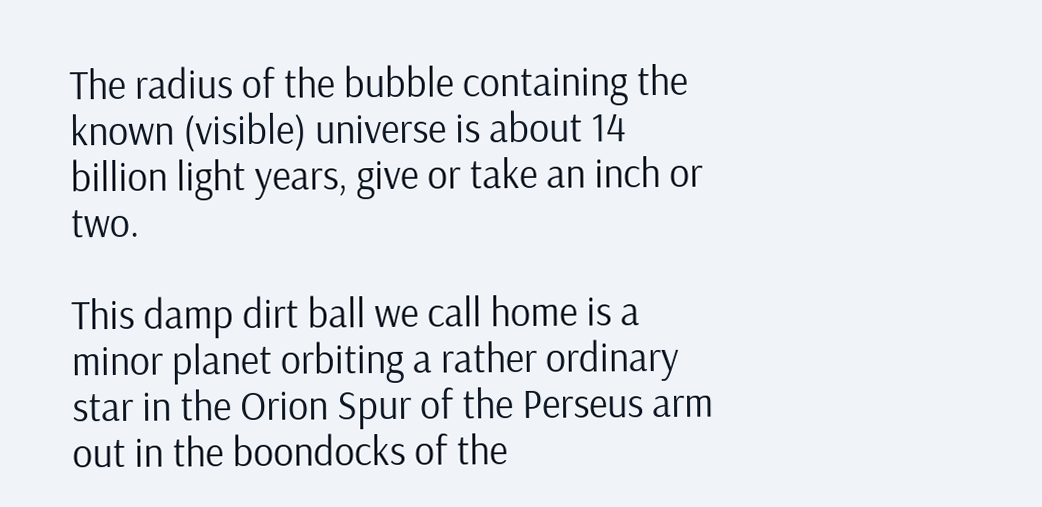The radius of the bubble containing the known (visible) universe is about 14 billion light years, give or take an inch or two.

This damp dirt ball we call home is a minor planet orbiting a rather ordinary star in the Orion Spur of the Perseus arm out in the boondocks of the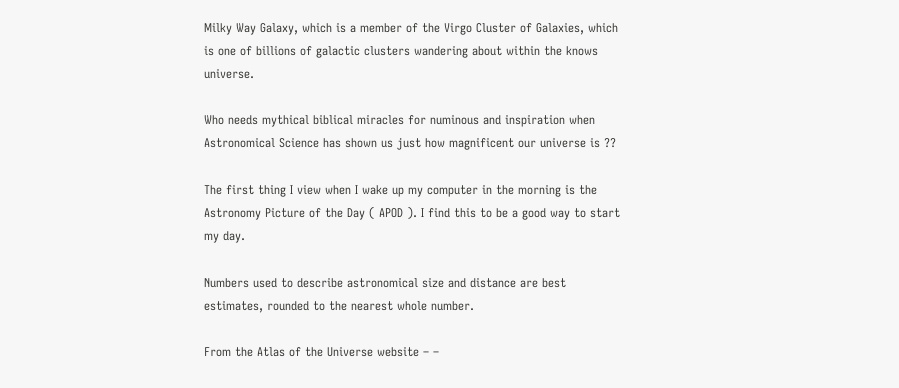Milky Way Galaxy, which is a member of the Virgo Cluster of Galaxies, which is one of billions of galactic clusters wandering about within the knows universe.

Who needs mythical biblical miracles for numinous and inspiration when Astronomical Science has shown us just how magnificent our universe is ??

The first thing I view when I wake up my computer in the morning is the Astronomy Picture of the Day ( APOD ). I find this to be a good way to start my day.

Numbers used to describe astronomical size and distance are best estimates, rounded to the nearest whole number.

From the Atlas of the Universe website – –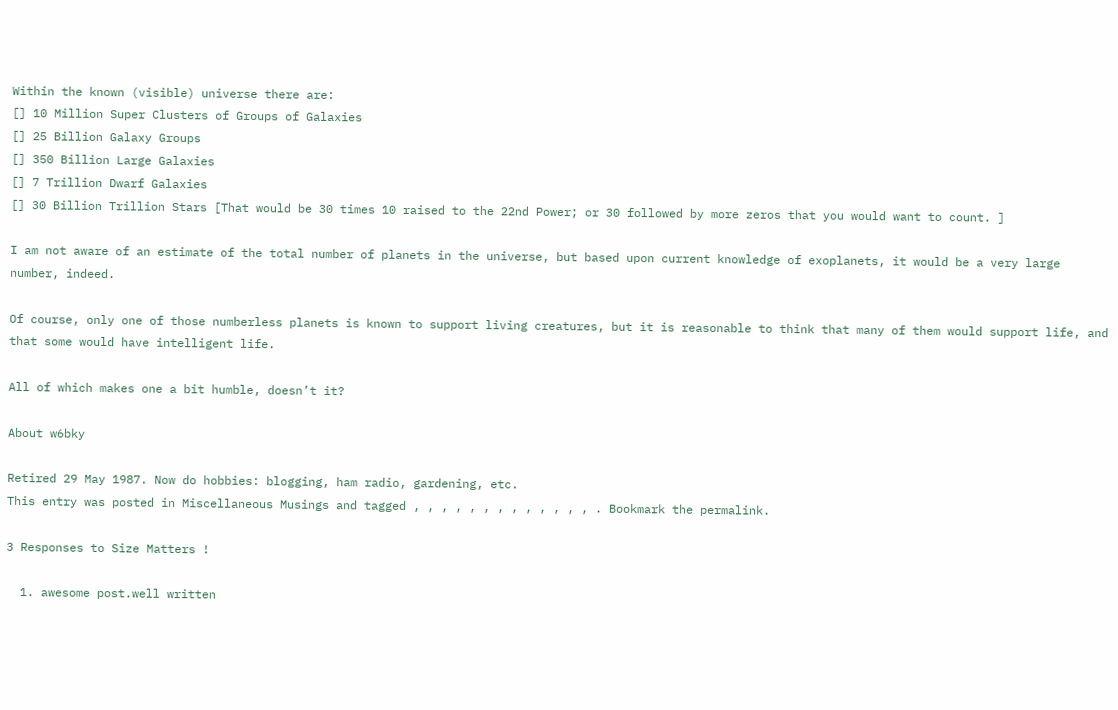Within the known (visible) universe there are:
[] 10 Million Super Clusters of Groups of Galaxies
[] 25 Billion Galaxy Groups
[] 350 Billion Large Galaxies
[] 7 Trillion Dwarf Galaxies
[] 30 Billion Trillion Stars [That would be 30 times 10 raised to the 22nd Power; or 30 followed by more zeros that you would want to count. ]

I am not aware of an estimate of the total number of planets in the universe, but based upon current knowledge of exoplanets, it would be a very large number, indeed.

Of course, only one of those numberless planets is known to support living creatures, but it is reasonable to think that many of them would support life, and that some would have intelligent life.

All of which makes one a bit humble, doesn’t it?

About w6bky

Retired 29 May 1987. Now do hobbies: blogging, ham radio, gardening, etc.
This entry was posted in Miscellaneous Musings and tagged , , , , , , , , , , , , , . Bookmark the permalink.

3 Responses to Size Matters !

  1. awesome post.well written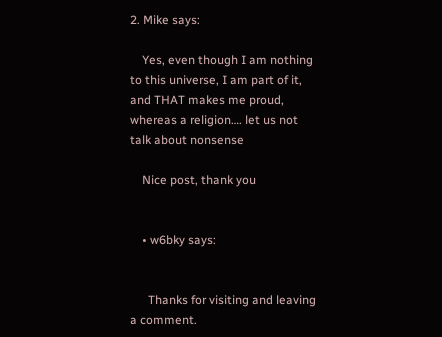2. Mike says:

    Yes, even though I am nothing to this universe, I am part of it, and THAT makes me proud, whereas a religion…. let us not talk about nonsense

    Nice post, thank you


    • w6bky says:


      Thanks for visiting and leaving a comment.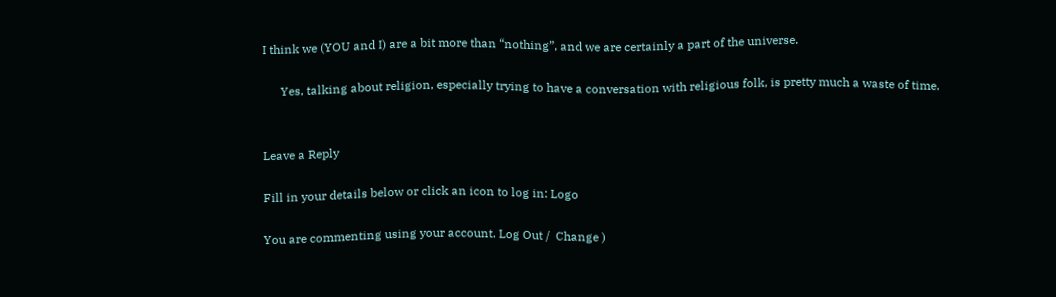I think we (YOU and I) are a bit more than “nothing”, and we are certainly a part of the universe.

      Yes, talking about religion, especially trying to have a conversation with religious folk, is pretty much a waste of time.


Leave a Reply

Fill in your details below or click an icon to log in: Logo

You are commenting using your account. Log Out /  Change )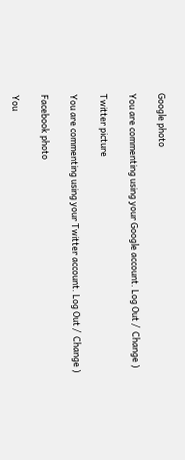Google photo

You are commenting using your Google account. Log Out /  Change )

Twitter picture

You are commenting using your Twitter account. Log Out /  Change )

Facebook photo

You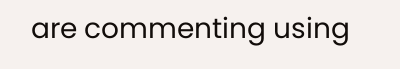are commenting using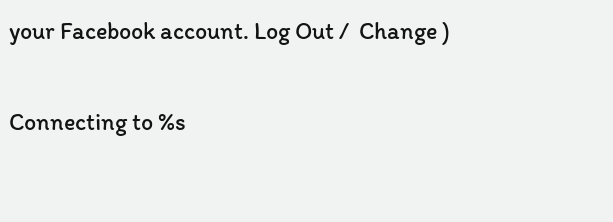your Facebook account. Log Out /  Change )

Connecting to %s